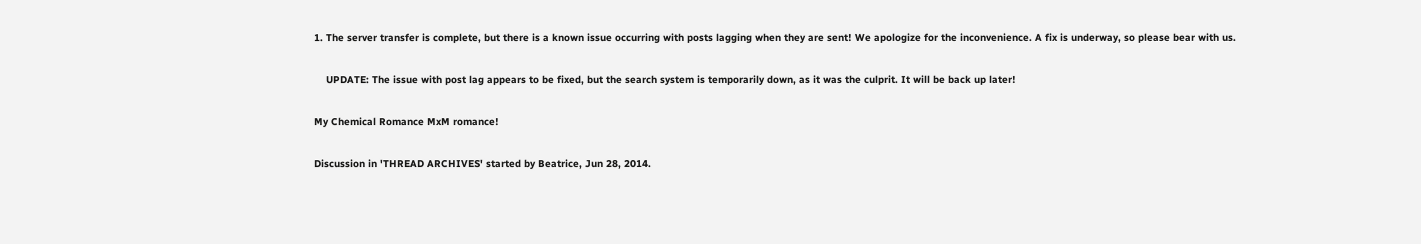1. The server transfer is complete, but there is a known issue occurring with posts lagging when they are sent! We apologize for the inconvenience. A fix is underway, so please bear with us.

    UPDATE: The issue with post lag appears to be fixed, but the search system is temporarily down, as it was the culprit. It will be back up later!

My Chemical Romance MxM romance!

Discussion in 'THREAD ARCHIVES' started by Beatrice, Jun 28, 2014.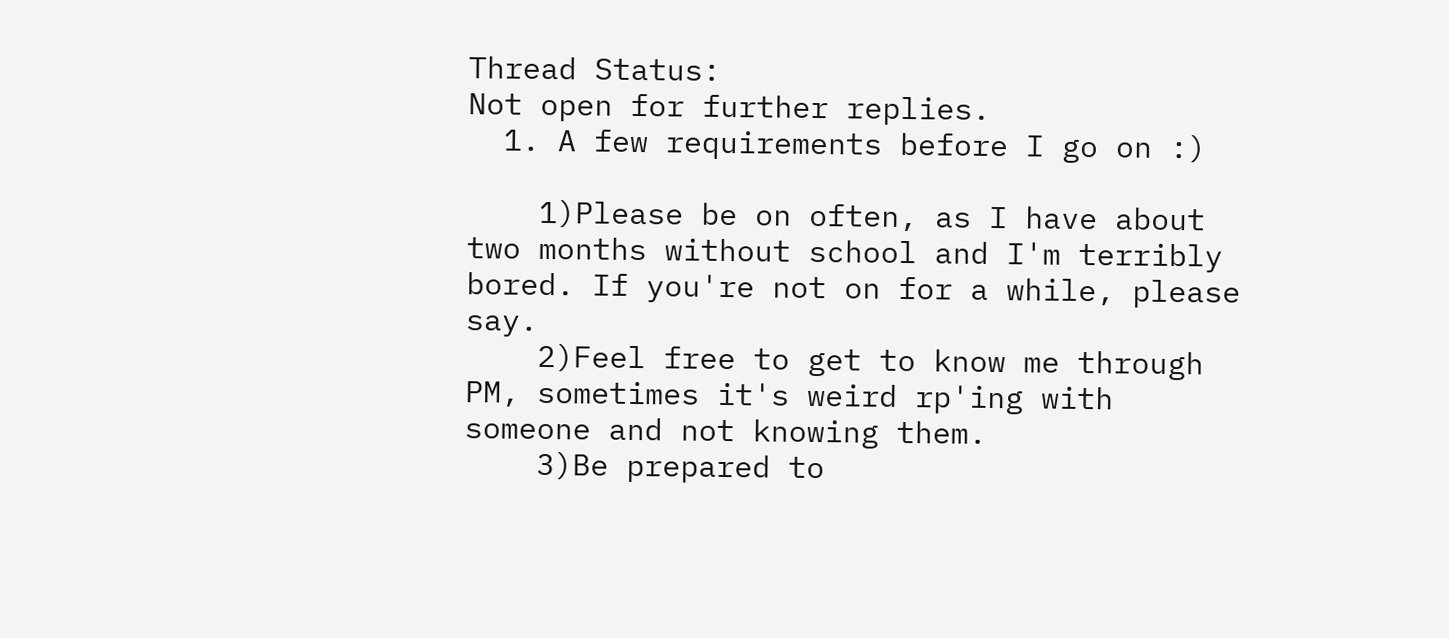Thread Status:
Not open for further replies.
  1. A few requirements before I go on :)

    1)Please be on often, as I have about two months without school and I'm terribly bored. If you're not on for a while, please say.
    2)Feel free to get to know me through PM, sometimes it's weird rp'ing with someone and not knowing them.
    3)Be prepared to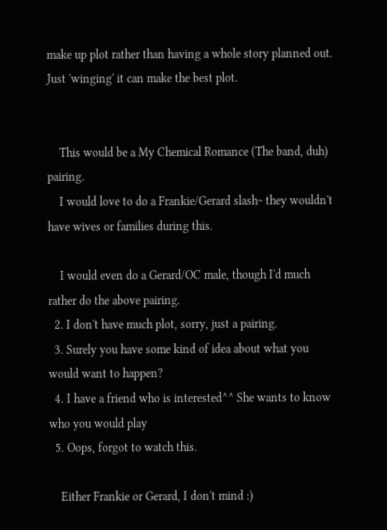make up plot rather than having a whole story planned out. Just 'winging' it can make the best plot.


    This would be a My Chemical Romance (The band, duh) pairing.
    I would love to do a Frankie/Gerard slash~ they wouldn't have wives or families during this.

    I would even do a Gerard/OC male, though I'd much rather do the above pairing.
  2. I don't have much plot, sorry, just a pairing.
  3. Surely you have some kind of idea about what you would want to happen?
  4. I have a friend who is interested^^ She wants to know who you would play
  5. Oops, forgot to watch this.

    Either Frankie or Gerard, I don't mind :)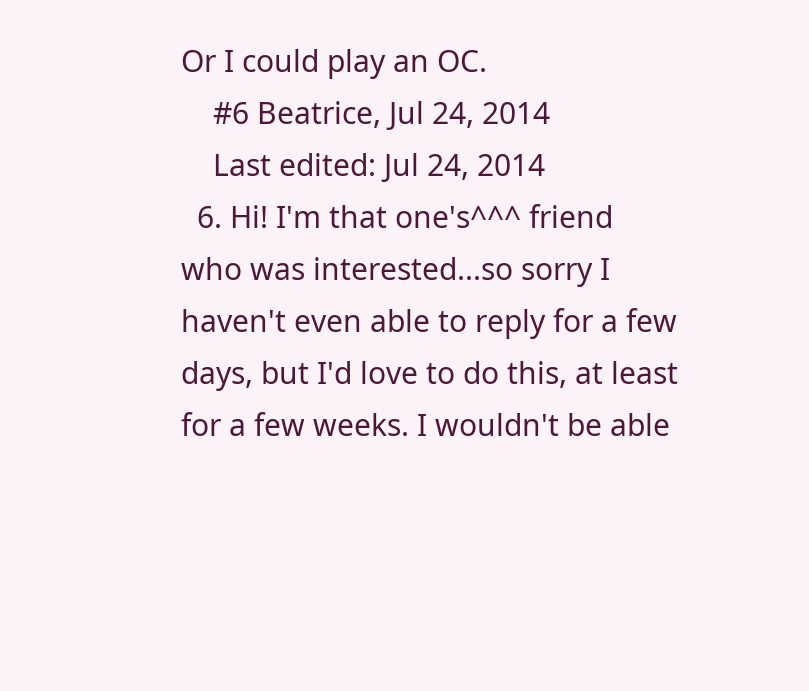Or I could play an OC.
    #6 Beatrice, Jul 24, 2014
    Last edited: Jul 24, 2014
  6. Hi! I'm that one's^^^ friend who was interested...so sorry I haven't even able to reply for a few days, but I'd love to do this, at least for a few weeks. I wouldn't be able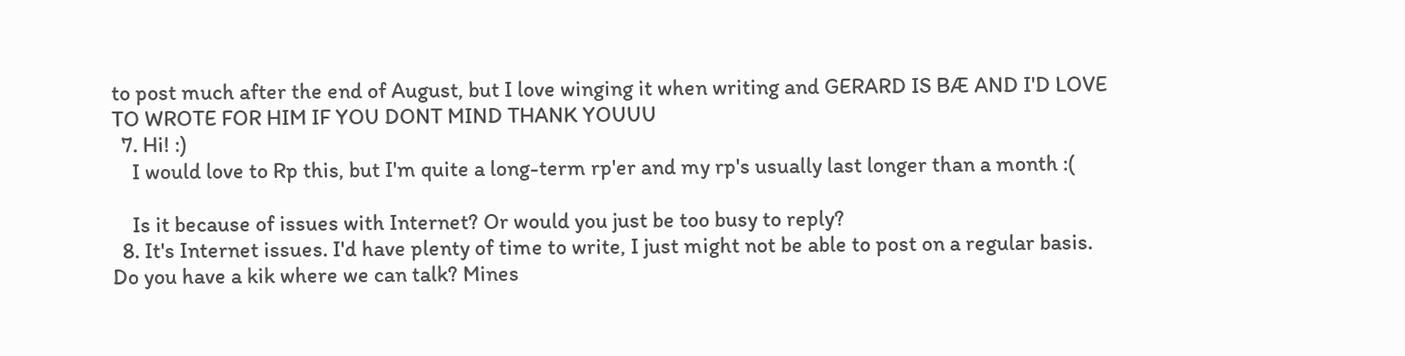to post much after the end of August, but I love winging it when writing and GERARD IS BÆ AND I'D LOVE TO WROTE FOR HIM IF YOU DONT MIND THANK YOUUU
  7. Hi! :)
    I would love to Rp this, but I'm quite a long-term rp'er and my rp's usually last longer than a month :(

    Is it because of issues with Internet? Or would you just be too busy to reply?
  8. It's Internet issues. I'd have plenty of time to write, I just might not be able to post on a regular basis. Do you have a kik where we can talk? Mines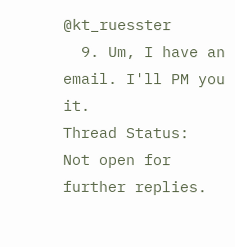@kt_ruesster
  9. Um, I have an email. I'll PM you it.
Thread Status:
Not open for further replies.